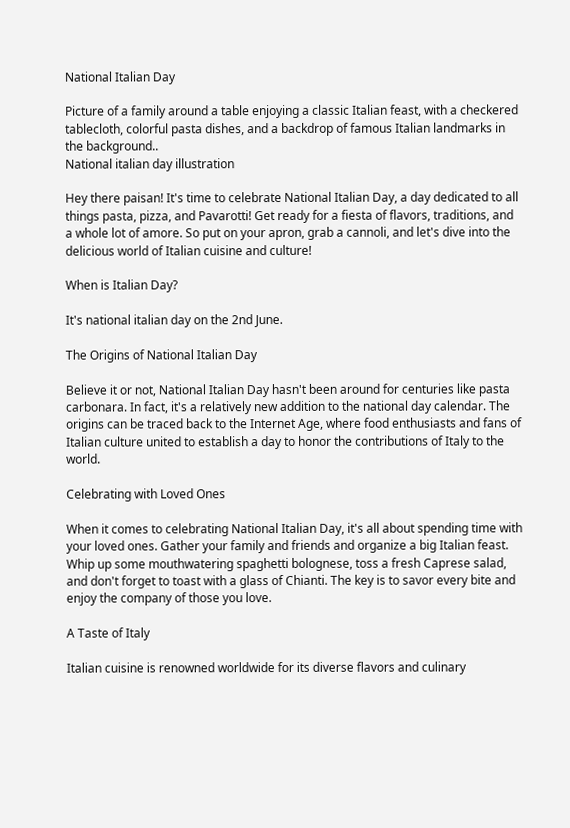National Italian Day

Picture of a family around a table enjoying a classic Italian feast, with a checkered tablecloth, colorful pasta dishes, and a backdrop of famous Italian landmarks in the background..
National italian day illustration

Hey there paisan! It's time to celebrate National Italian Day, a day dedicated to all things pasta, pizza, and Pavarotti! Get ready for a fiesta of flavors, traditions, and a whole lot of amore. So put on your apron, grab a cannoli, and let's dive into the delicious world of Italian cuisine and culture!

When is Italian Day?

It's national italian day on the 2nd June.

The Origins of National Italian Day

Believe it or not, National Italian Day hasn't been around for centuries like pasta carbonara. In fact, it's a relatively new addition to the national day calendar. The origins can be traced back to the Internet Age, where food enthusiasts and fans of Italian culture united to establish a day to honor the contributions of Italy to the world.

Celebrating with Loved Ones

When it comes to celebrating National Italian Day, it's all about spending time with your loved ones. Gather your family and friends and organize a big Italian feast. Whip up some mouthwatering spaghetti bolognese, toss a fresh Caprese salad, and don't forget to toast with a glass of Chianti. The key is to savor every bite and enjoy the company of those you love.

A Taste of Italy

Italian cuisine is renowned worldwide for its diverse flavors and culinary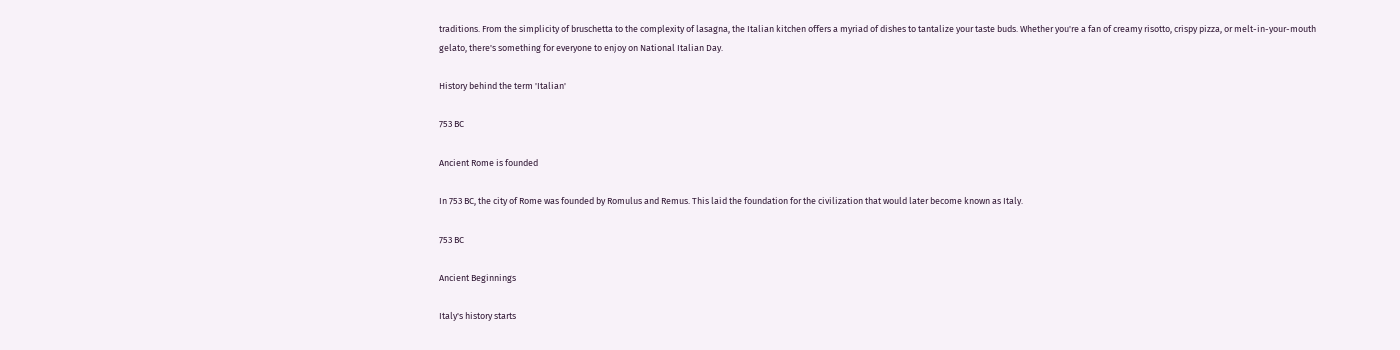traditions. From the simplicity of bruschetta to the complexity of lasagna, the Italian kitchen offers a myriad of dishes to tantalize your taste buds. Whether you're a fan of creamy risotto, crispy pizza, or melt-in-your-mouth gelato, there's something for everyone to enjoy on National Italian Day.

History behind the term 'Italian'

753 BC

Ancient Rome is founded

In 753 BC, the city of Rome was founded by Romulus and Remus. This laid the foundation for the civilization that would later become known as Italy.

753 BC

Ancient Beginnings

Italy's history starts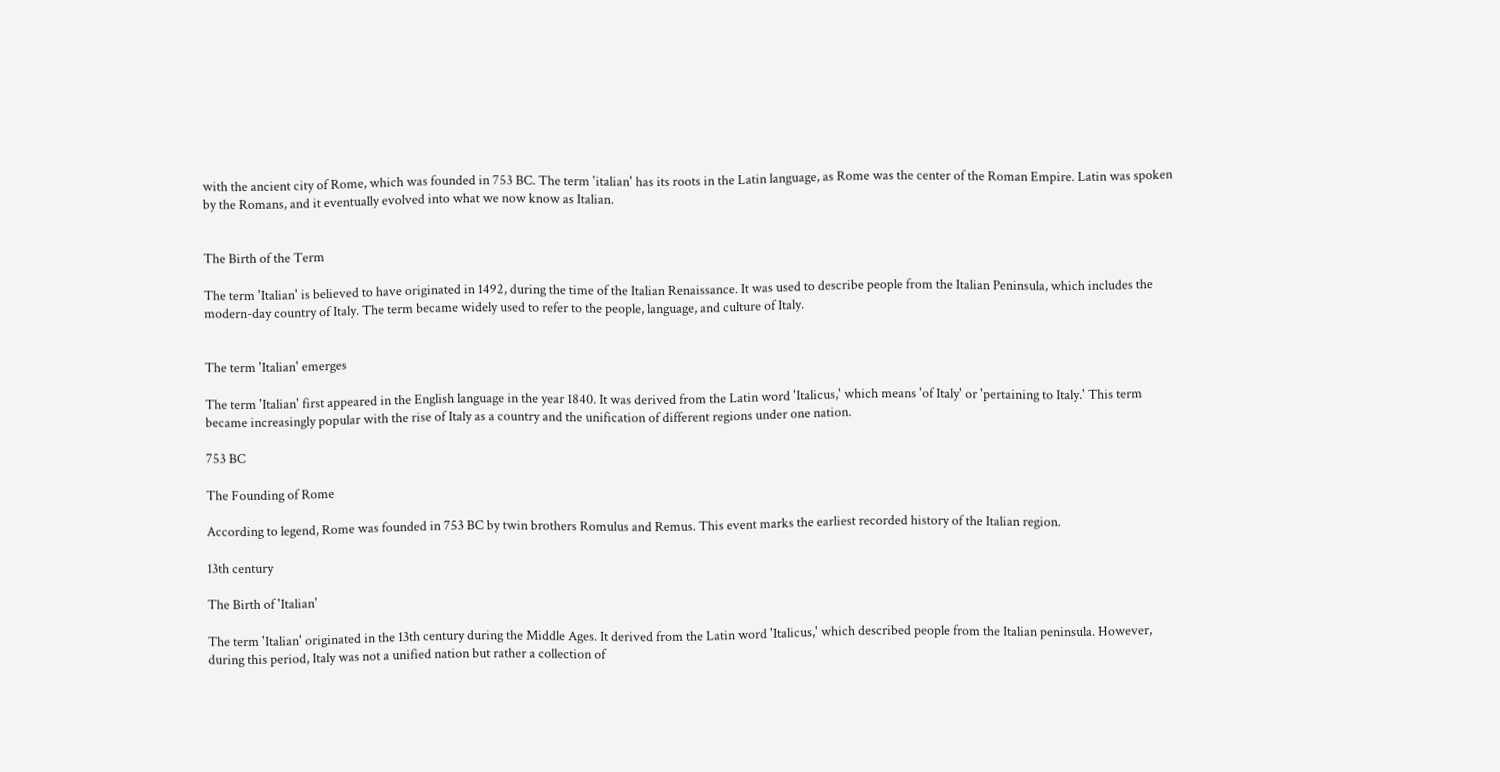with the ancient city of Rome, which was founded in 753 BC. The term 'italian' has its roots in the Latin language, as Rome was the center of the Roman Empire. Latin was spoken by the Romans, and it eventually evolved into what we now know as Italian.


The Birth of the Term

The term 'Italian' is believed to have originated in 1492, during the time of the Italian Renaissance. It was used to describe people from the Italian Peninsula, which includes the modern-day country of Italy. The term became widely used to refer to the people, language, and culture of Italy.


The term 'Italian' emerges

The term 'Italian' first appeared in the English language in the year 1840. It was derived from the Latin word 'Italicus,' which means 'of Italy' or 'pertaining to Italy.' This term became increasingly popular with the rise of Italy as a country and the unification of different regions under one nation.

753 BC

The Founding of Rome

According to legend, Rome was founded in 753 BC by twin brothers Romulus and Remus. This event marks the earliest recorded history of the Italian region.

13th century

The Birth of 'Italian'

The term 'Italian' originated in the 13th century during the Middle Ages. It derived from the Latin word 'Italicus,' which described people from the Italian peninsula. However, during this period, Italy was not a unified nation but rather a collection of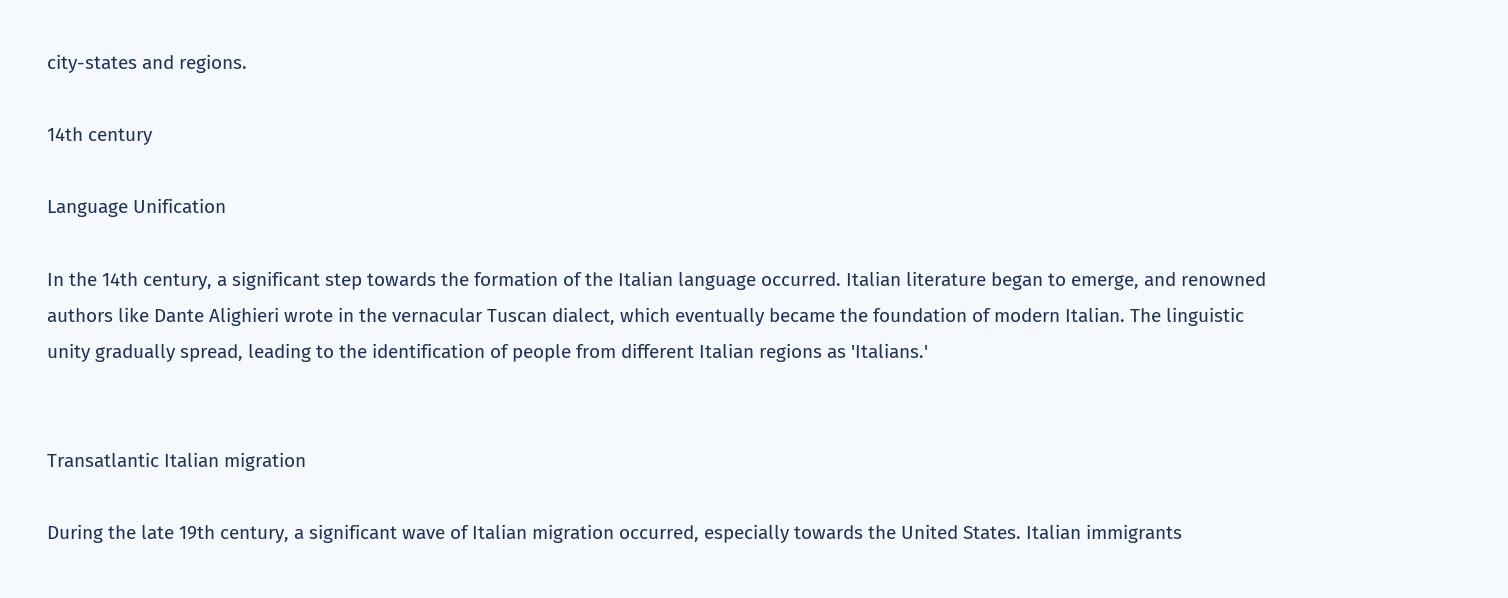city-states and regions.

14th century

Language Unification

In the 14th century, a significant step towards the formation of the Italian language occurred. Italian literature began to emerge, and renowned authors like Dante Alighieri wrote in the vernacular Tuscan dialect, which eventually became the foundation of modern Italian. The linguistic unity gradually spread, leading to the identification of people from different Italian regions as 'Italians.'


Transatlantic Italian migration

During the late 19th century, a significant wave of Italian migration occurred, especially towards the United States. Italian immigrants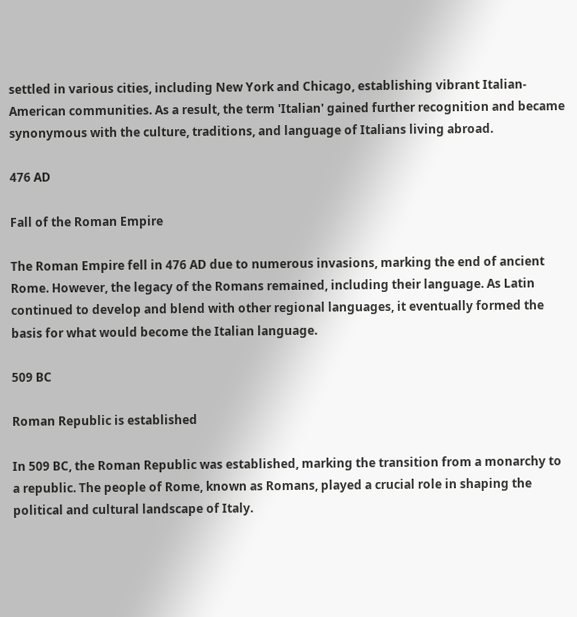settled in various cities, including New York and Chicago, establishing vibrant Italian-American communities. As a result, the term 'Italian' gained further recognition and became synonymous with the culture, traditions, and language of Italians living abroad.

476 AD

Fall of the Roman Empire

The Roman Empire fell in 476 AD due to numerous invasions, marking the end of ancient Rome. However, the legacy of the Romans remained, including their language. As Latin continued to develop and blend with other regional languages, it eventually formed the basis for what would become the Italian language.

509 BC

Roman Republic is established

In 509 BC, the Roman Republic was established, marking the transition from a monarchy to a republic. The people of Rome, known as Romans, played a crucial role in shaping the political and cultural landscape of Italy.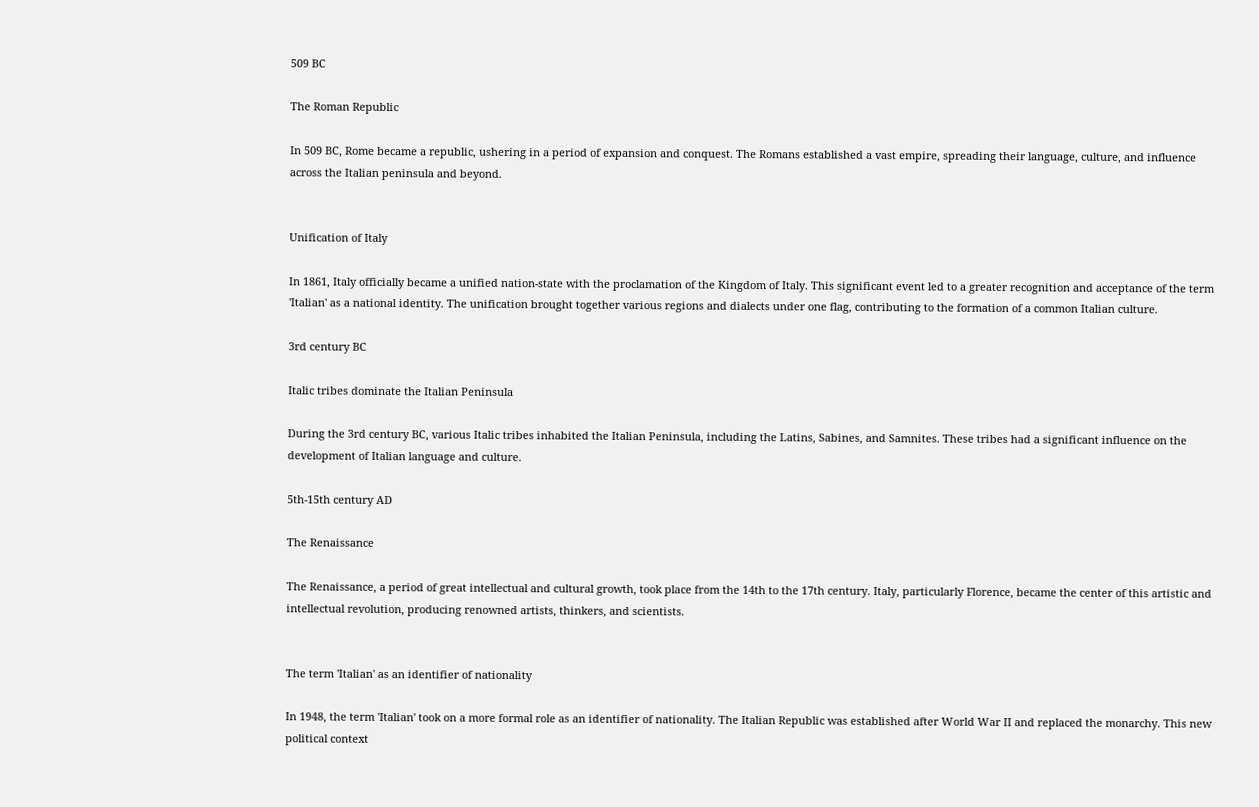509 BC

The Roman Republic

In 509 BC, Rome became a republic, ushering in a period of expansion and conquest. The Romans established a vast empire, spreading their language, culture, and influence across the Italian peninsula and beyond.


Unification of Italy

In 1861, Italy officially became a unified nation-state with the proclamation of the Kingdom of Italy. This significant event led to a greater recognition and acceptance of the term 'Italian' as a national identity. The unification brought together various regions and dialects under one flag, contributing to the formation of a common Italian culture.

3rd century BC

Italic tribes dominate the Italian Peninsula

During the 3rd century BC, various Italic tribes inhabited the Italian Peninsula, including the Latins, Sabines, and Samnites. These tribes had a significant influence on the development of Italian language and culture.

5th-15th century AD

The Renaissance

The Renaissance, a period of great intellectual and cultural growth, took place from the 14th to the 17th century. Italy, particularly Florence, became the center of this artistic and intellectual revolution, producing renowned artists, thinkers, and scientists.


The term 'Italian' as an identifier of nationality

In 1948, the term 'Italian' took on a more formal role as an identifier of nationality. The Italian Republic was established after World War II and replaced the monarchy. This new political context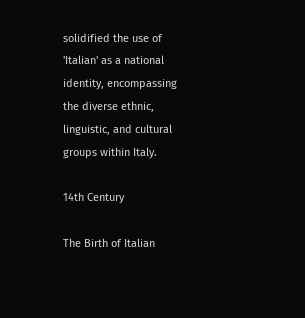solidified the use of 'Italian' as a national identity, encompassing the diverse ethnic, linguistic, and cultural groups within Italy.

14th Century

The Birth of Italian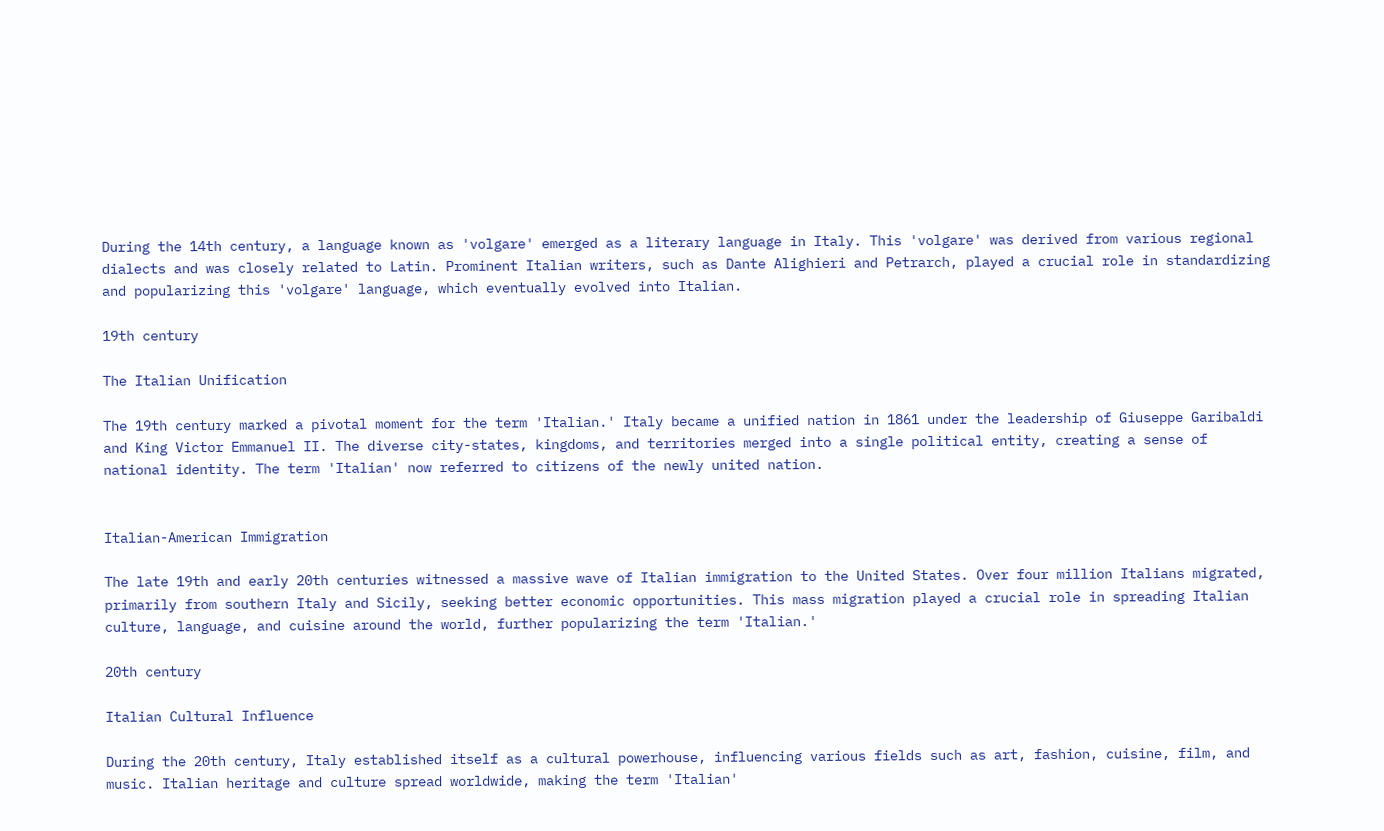During the 14th century, a language known as 'volgare' emerged as a literary language in Italy. This 'volgare' was derived from various regional dialects and was closely related to Latin. Prominent Italian writers, such as Dante Alighieri and Petrarch, played a crucial role in standardizing and popularizing this 'volgare' language, which eventually evolved into Italian.

19th century

The Italian Unification

The 19th century marked a pivotal moment for the term 'Italian.' Italy became a unified nation in 1861 under the leadership of Giuseppe Garibaldi and King Victor Emmanuel II. The diverse city-states, kingdoms, and territories merged into a single political entity, creating a sense of national identity. The term 'Italian' now referred to citizens of the newly united nation.


Italian-American Immigration

The late 19th and early 20th centuries witnessed a massive wave of Italian immigration to the United States. Over four million Italians migrated, primarily from southern Italy and Sicily, seeking better economic opportunities. This mass migration played a crucial role in spreading Italian culture, language, and cuisine around the world, further popularizing the term 'Italian.'

20th century

Italian Cultural Influence

During the 20th century, Italy established itself as a cultural powerhouse, influencing various fields such as art, fashion, cuisine, film, and music. Italian heritage and culture spread worldwide, making the term 'Italian'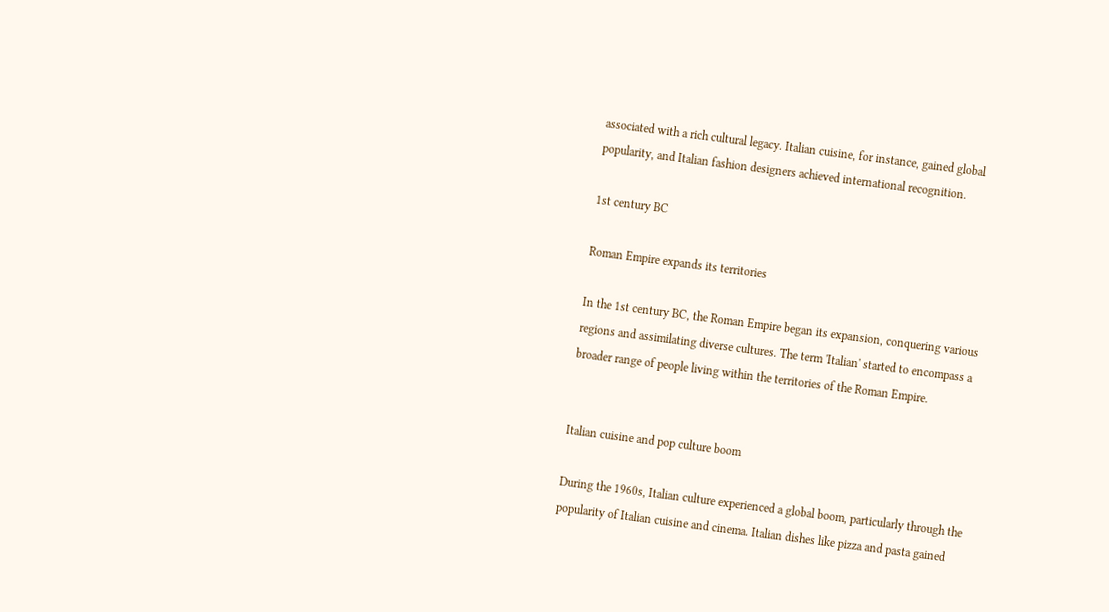associated with a rich cultural legacy. Italian cuisine, for instance, gained global popularity, and Italian fashion designers achieved international recognition.

1st century BC

Roman Empire expands its territories

In the 1st century BC, the Roman Empire began its expansion, conquering various regions and assimilating diverse cultures. The term 'Italian' started to encompass a broader range of people living within the territories of the Roman Empire.


Italian cuisine and pop culture boom

During the 1960s, Italian culture experienced a global boom, particularly through the popularity of Italian cuisine and cinema. Italian dishes like pizza and pasta gained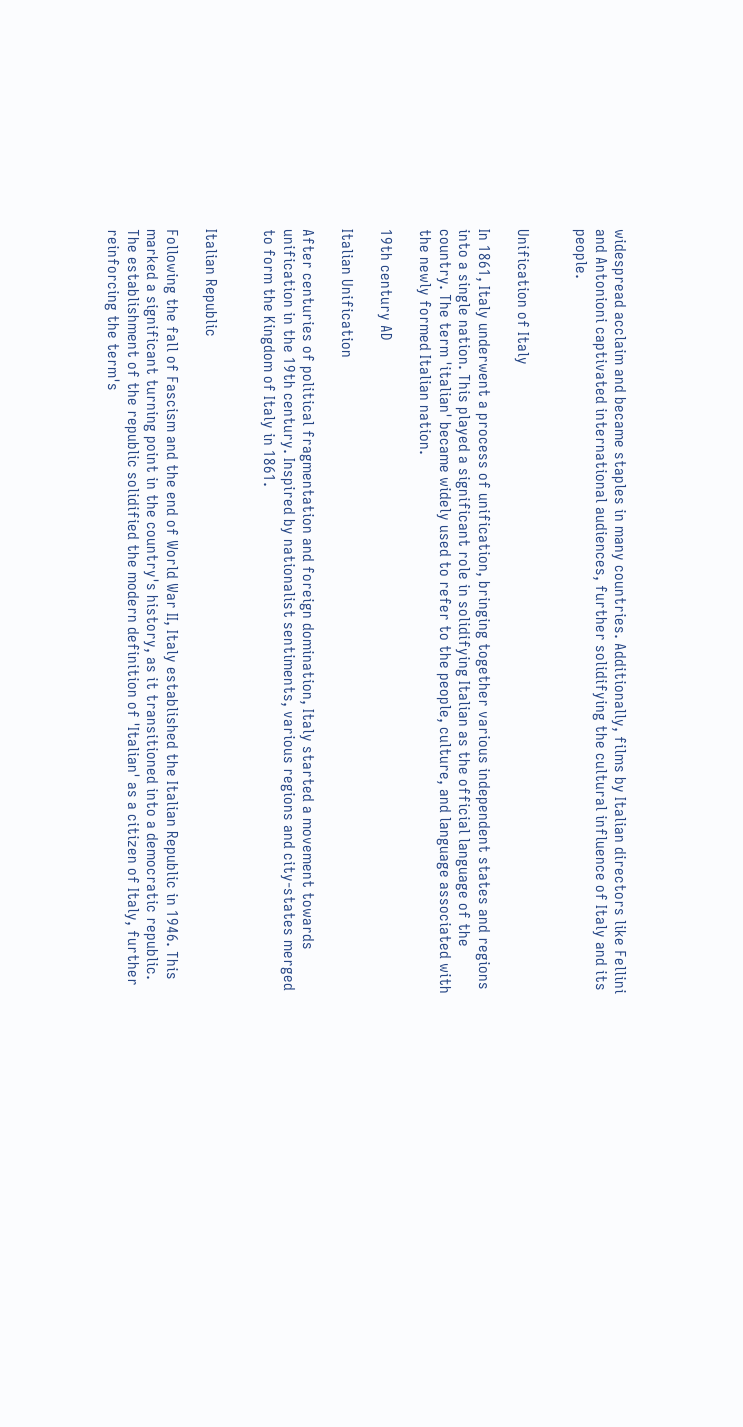widespread acclaim and became staples in many countries. Additionally, films by Italian directors like Fellini and Antonioni captivated international audiences, further solidifying the cultural influence of Italy and its people.


Unification of Italy

In 1861, Italy underwent a process of unification, bringing together various independent states and regions into a single nation. This played a significant role in solidifying Italian as the official language of the country. The term 'italian' became widely used to refer to the people, culture, and language associated with the newly formed Italian nation.

19th century AD

Italian Unification

After centuries of political fragmentation and foreign domination, Italy started a movement towards unification in the 19th century. Inspired by nationalist sentiments, various regions and city-states merged to form the Kingdom of Italy in 1861.


Italian Republic

Following the fall of Fascism and the end of World War II, Italy established the Italian Republic in 1946. This marked a significant turning point in the country's history, as it transitioned into a democratic republic. The establishment of the republic solidified the modern definition of 'Italian' as a citizen of Italy, further reinforcing the term's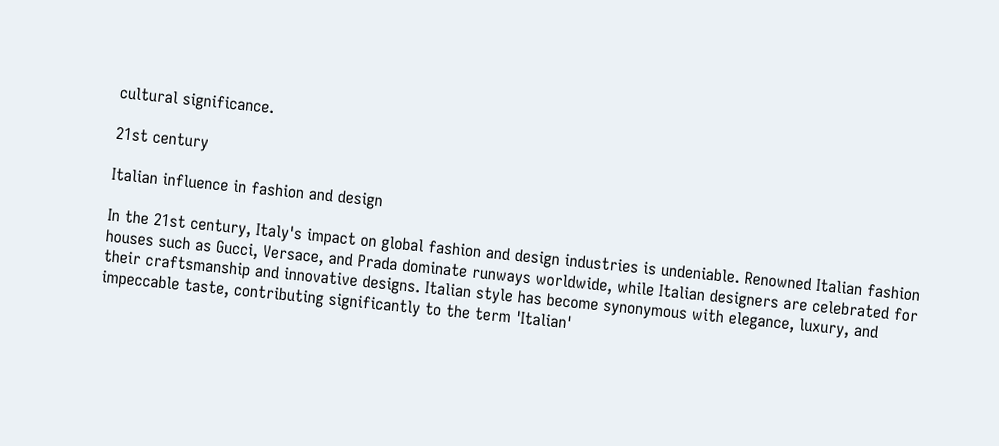cultural significance.

21st century

Italian influence in fashion and design

In the 21st century, Italy's impact on global fashion and design industries is undeniable. Renowned Italian fashion houses such as Gucci, Versace, and Prada dominate runways worldwide, while Italian designers are celebrated for their craftsmanship and innovative designs. Italian style has become synonymous with elegance, luxury, and impeccable taste, contributing significantly to the term 'Italian'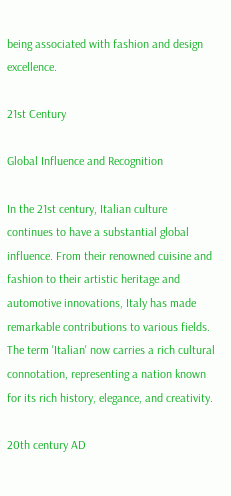being associated with fashion and design excellence.

21st Century

Global Influence and Recognition

In the 21st century, Italian culture continues to have a substantial global influence. From their renowned cuisine and fashion to their artistic heritage and automotive innovations, Italy has made remarkable contributions to various fields. The term 'Italian' now carries a rich cultural connotation, representing a nation known for its rich history, elegance, and creativity.

20th century AD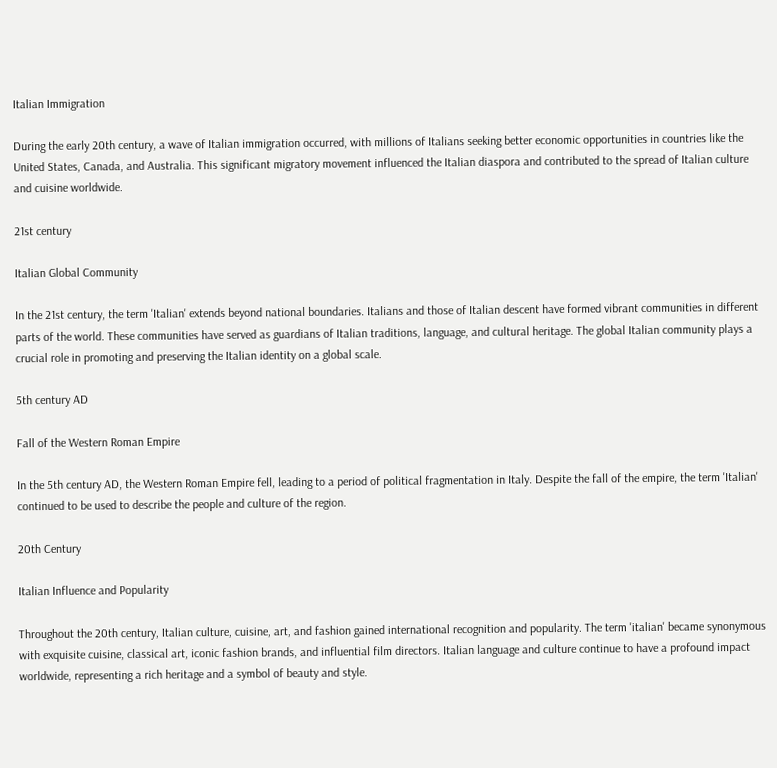Italian Immigration

During the early 20th century, a wave of Italian immigration occurred, with millions of Italians seeking better economic opportunities in countries like the United States, Canada, and Australia. This significant migratory movement influenced the Italian diaspora and contributed to the spread of Italian culture and cuisine worldwide.

21st century

Italian Global Community

In the 21st century, the term 'Italian' extends beyond national boundaries. Italians and those of Italian descent have formed vibrant communities in different parts of the world. These communities have served as guardians of Italian traditions, language, and cultural heritage. The global Italian community plays a crucial role in promoting and preserving the Italian identity on a global scale.

5th century AD

Fall of the Western Roman Empire

In the 5th century AD, the Western Roman Empire fell, leading to a period of political fragmentation in Italy. Despite the fall of the empire, the term 'Italian' continued to be used to describe the people and culture of the region.

20th Century

Italian Influence and Popularity

Throughout the 20th century, Italian culture, cuisine, art, and fashion gained international recognition and popularity. The term 'italian' became synonymous with exquisite cuisine, classical art, iconic fashion brands, and influential film directors. Italian language and culture continue to have a profound impact worldwide, representing a rich heritage and a symbol of beauty and style.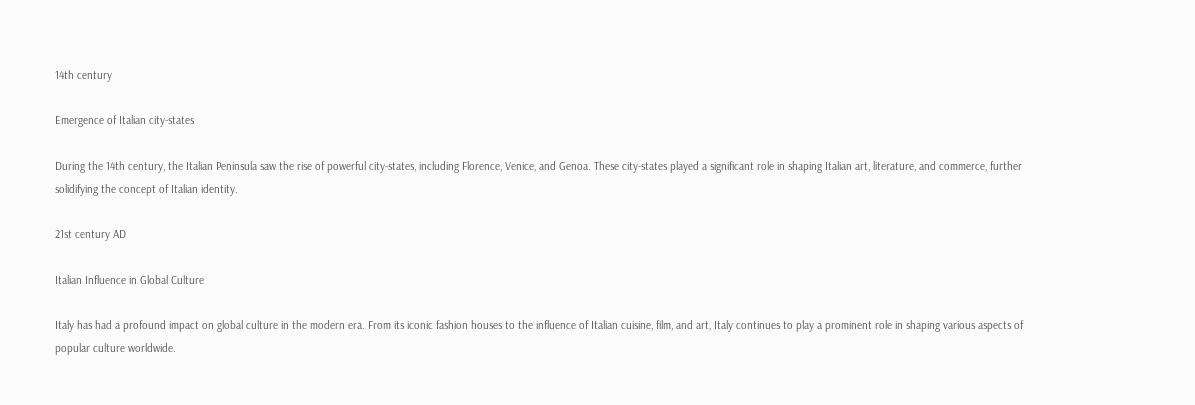14th century

Emergence of Italian city-states

During the 14th century, the Italian Peninsula saw the rise of powerful city-states, including Florence, Venice, and Genoa. These city-states played a significant role in shaping Italian art, literature, and commerce, further solidifying the concept of Italian identity.

21st century AD

Italian Influence in Global Culture

Italy has had a profound impact on global culture in the modern era. From its iconic fashion houses to the influence of Italian cuisine, film, and art, Italy continues to play a prominent role in shaping various aspects of popular culture worldwide.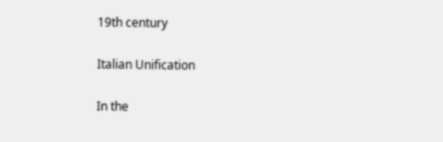19th century

Italian Unification

In the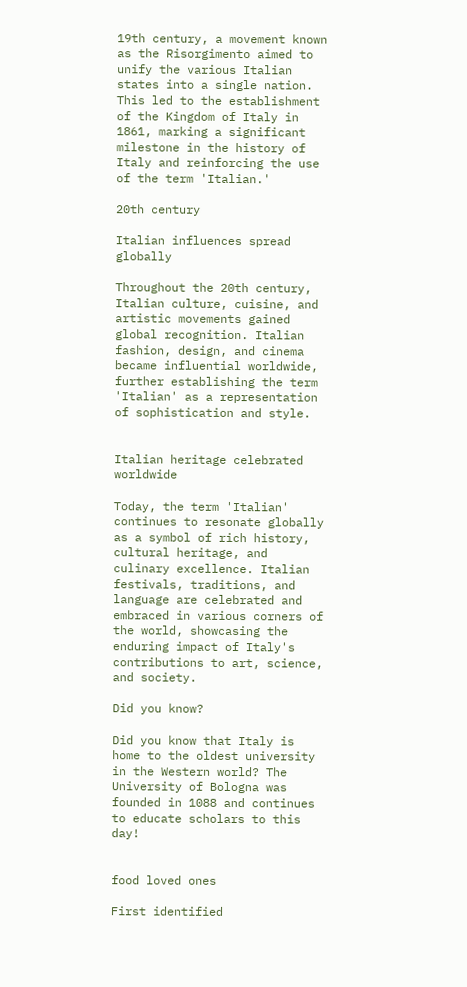19th century, a movement known as the Risorgimento aimed to unify the various Italian states into a single nation. This led to the establishment of the Kingdom of Italy in 1861, marking a significant milestone in the history of Italy and reinforcing the use of the term 'Italian.'

20th century

Italian influences spread globally

Throughout the 20th century, Italian culture, cuisine, and artistic movements gained global recognition. Italian fashion, design, and cinema became influential worldwide, further establishing the term 'Italian' as a representation of sophistication and style.


Italian heritage celebrated worldwide

Today, the term 'Italian' continues to resonate globally as a symbol of rich history, cultural heritage, and culinary excellence. Italian festivals, traditions, and language are celebrated and embraced in various corners of the world, showcasing the enduring impact of Italy's contributions to art, science, and society.

Did you know?

Did you know that Italy is home to the oldest university in the Western world? The University of Bologna was founded in 1088 and continues to educate scholars to this day!


food loved ones

First identified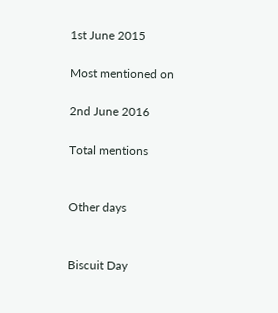1st June 2015

Most mentioned on

2nd June 2016

Total mentions


Other days


Biscuit Day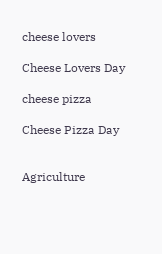cheese lovers

Cheese Lovers Day

cheese pizza

Cheese Pizza Day


Agriculture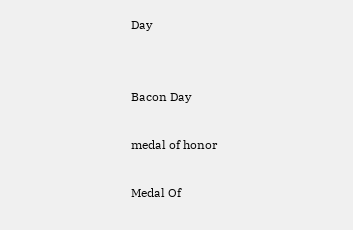Day


Bacon Day

medal of honor

Medal Of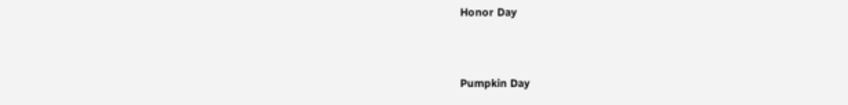Honor Day


Pumpkin Day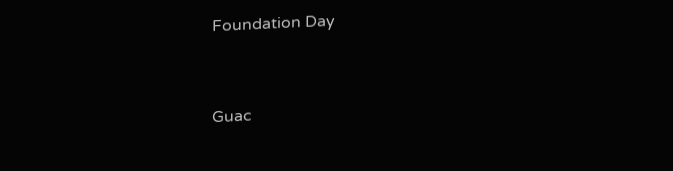Foundation Day


Guac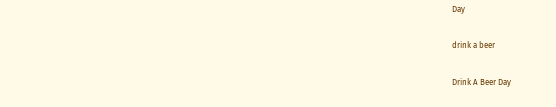Day

drink a beer

Drink A Beer Day